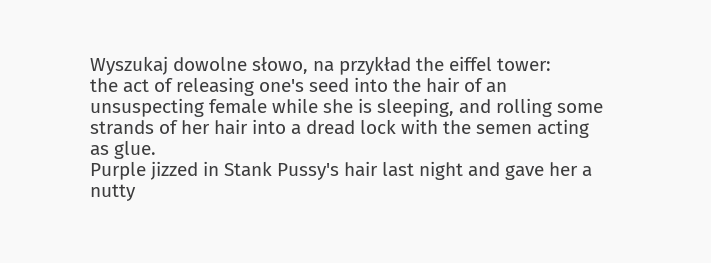Wyszukaj dowolne słowo, na przykład the eiffel tower:
the act of releasing one's seed into the hair of an unsuspecting female while she is sleeping, and rolling some strands of her hair into a dread lock with the semen acting as glue.
Purple jizzed in Stank Pussy's hair last night and gave her a nutty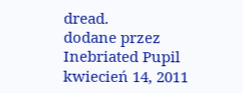dread.
dodane przez Inebriated Pupil kwiecień 14, 2011